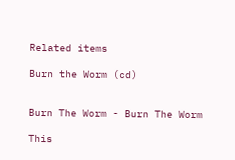Related items

Burn the Worm (cd)


Burn The Worm - Burn The Worm

This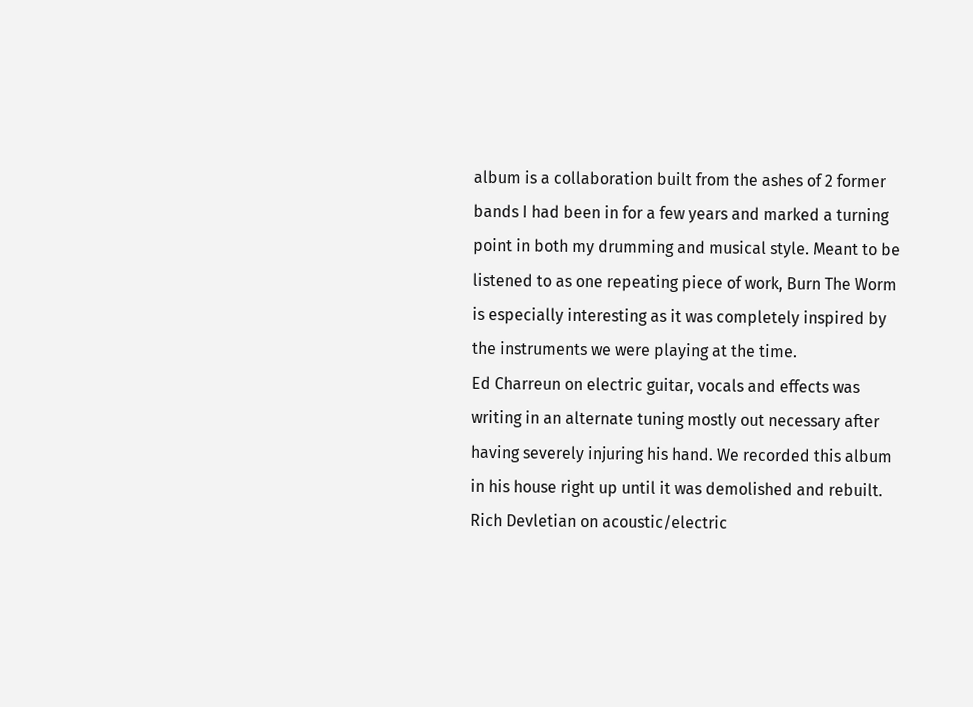album is a collaboration built from the ashes of 2 former bands I had been in for a few years and marked a turning point in both my drumming and musical style. Meant to be listened to as one repeating piece of work, Burn The Worm is especially interesting as it was completely inspired by the instruments we were playing at the time.
Ed Charreun on electric guitar, vocals and effects was writing in an alternate tuning mostly out necessary after having severely injuring his hand. We recorded this album in his house right up until it was demolished and rebuilt.
Rich Devletian on acoustic/electric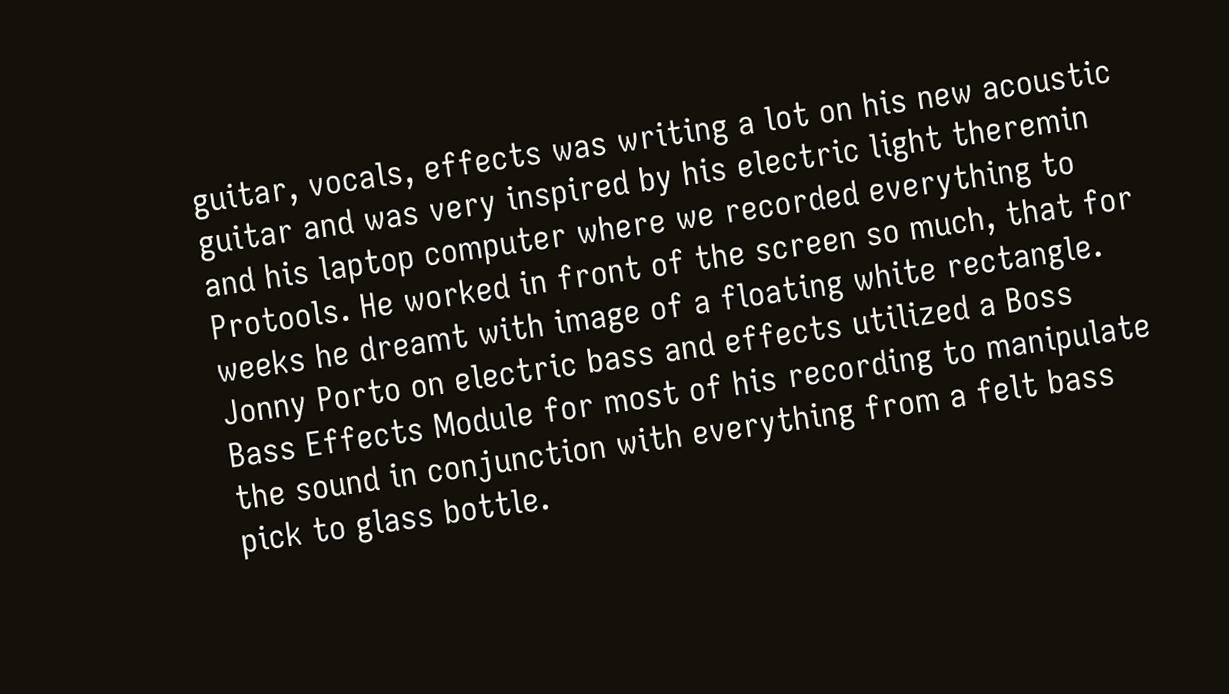guitar, vocals, effects was writing a lot on his new acoustic guitar and was very inspired by his electric light theremin and his laptop computer where we recorded everything to Protools. He worked in front of the screen so much, that for weeks he dreamt with image of a floating white rectangle.
Jonny Porto on electric bass and effects utilized a Boss Bass Effects Module for most of his recording to manipulate the sound in conjunction with everything from a felt bass pick to glass bottle.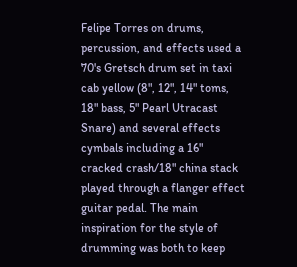Felipe Torres on drums, percussion, and effects used a 70's Gretsch drum set in taxi cab yellow (8", 12", 14" toms, 18" bass, 5" Pearl Utracast Snare) and several effects cymbals including a 16" cracked crash/18" china stack played through a flanger effect guitar pedal. The main inspiration for the style of drumming was both to keep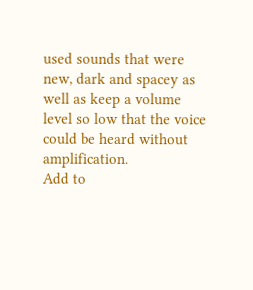used sounds that were new, dark and spacey as well as keep a volume level so low that the voice could be heard without amplification.
Add to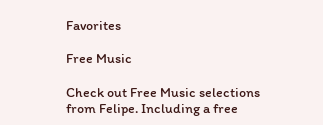Favorites

Free Music

Check out Free Music selections from Felipe. Including a free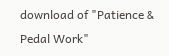download of "Patience & Pedal Work"